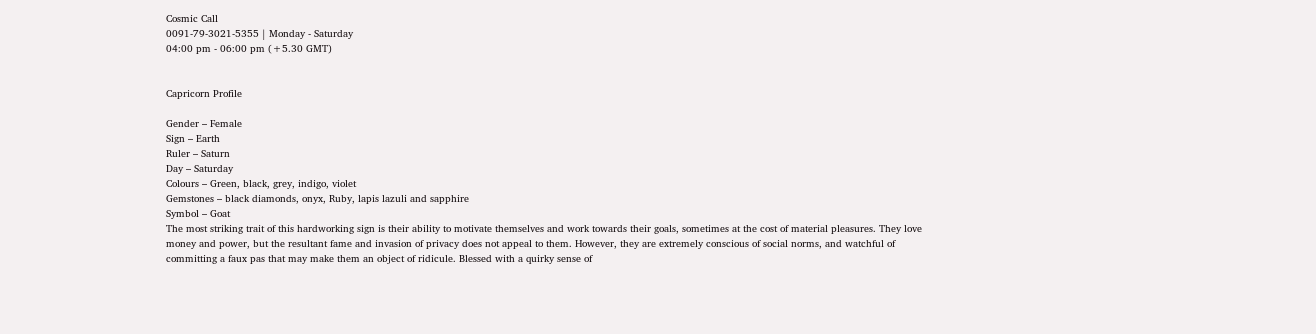Cosmic Call
0091-79-3021-5355 | Monday - Saturday
04:00 pm - 06:00 pm (+5.30 GMT)


Capricorn Profile

Gender – Female
Sign – Earth
Ruler – Saturn
Day – Saturday
Colours – Green, black, grey, indigo, violet
Gemstones – black diamonds, onyx, Ruby, lapis lazuli and sapphire
Symbol – Goat
The most striking trait of this hardworking sign is their ability to motivate themselves and work towards their goals, sometimes at the cost of material pleasures. They love money and power, but the resultant fame and invasion of privacy does not appeal to them. However, they are extremely conscious of social norms, and watchful of committing a faux pas that may make them an object of ridicule. Blessed with a quirky sense of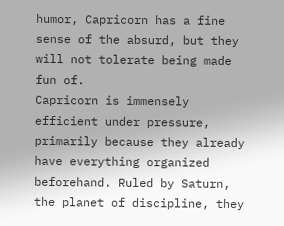humor, Capricorn has a fine sense of the absurd, but they will not tolerate being made fun of.
Capricorn is immensely efficient under pressure, primarily because they already have everything organized beforehand. Ruled by Saturn, the planet of discipline, they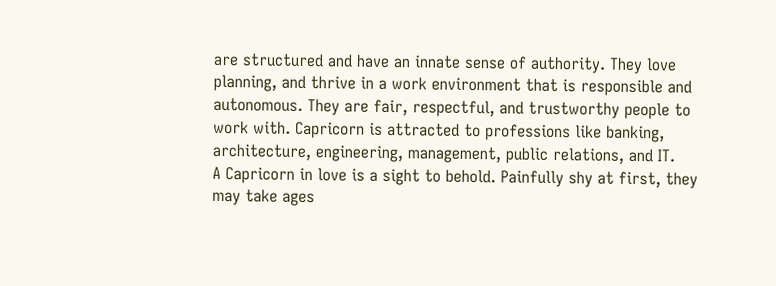are structured and have an innate sense of authority. They love planning, and thrive in a work environment that is responsible and autonomous. They are fair, respectful, and trustworthy people to work with. Capricorn is attracted to professions like banking, architecture, engineering, management, public relations, and IT.
A Capricorn in love is a sight to behold. Painfully shy at first, they may take ages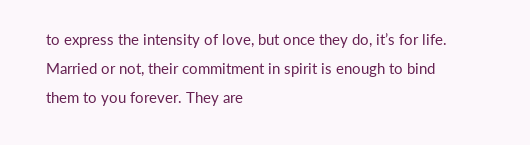to express the intensity of love, but once they do, it’s for life. Married or not, their commitment in spirit is enough to bind them to you forever. They are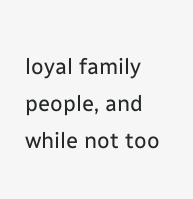loyal family people, and while not too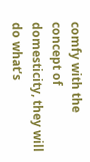comfy with the concept of domesticity, they will do what’s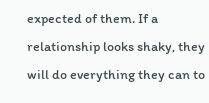expected of them. If a relationship looks shaky, they will do everything they can to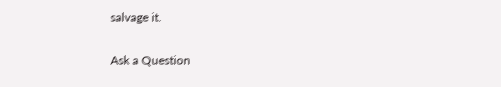salvage it.

Ask a Question